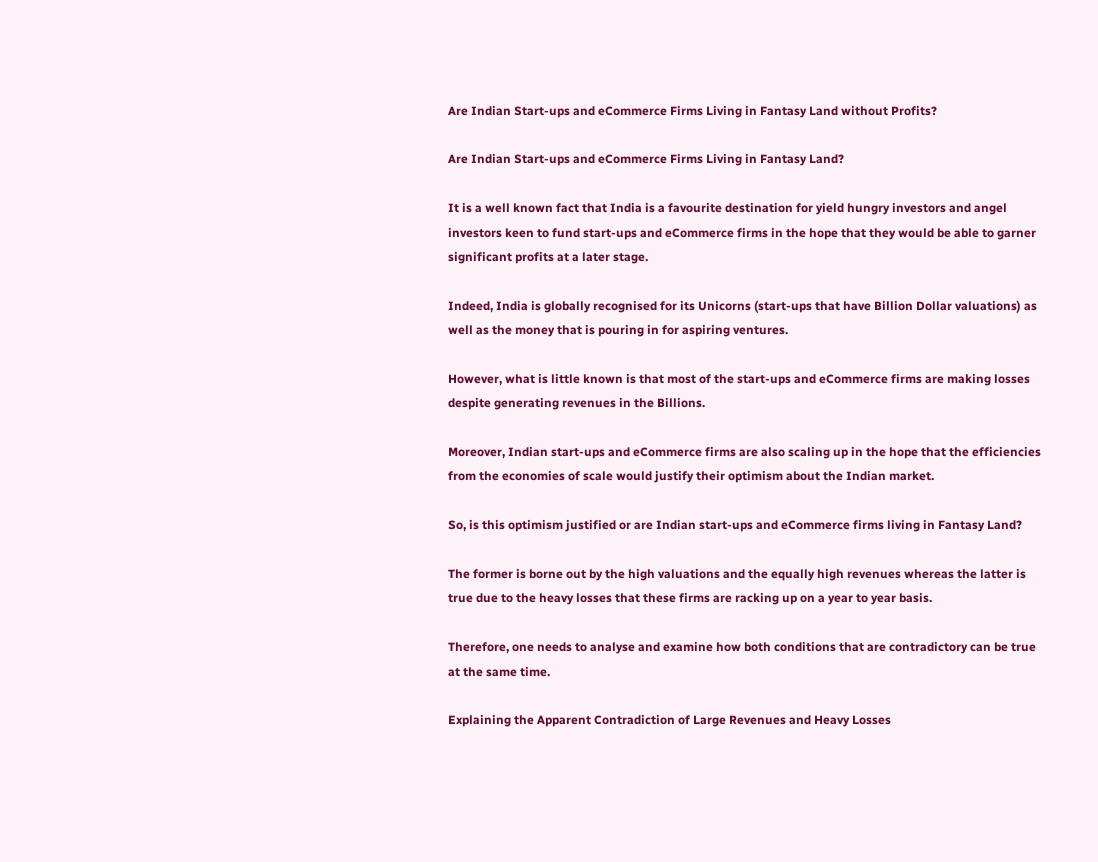Are Indian Start-ups and eCommerce Firms Living in Fantasy Land without Profits?

Are Indian Start-ups and eCommerce Firms Living in Fantasy Land?

It is a well known fact that India is a favourite destination for yield hungry investors and angel investors keen to fund start-ups and eCommerce firms in the hope that they would be able to garner significant profits at a later stage.

Indeed, India is globally recognised for its Unicorns (start-ups that have Billion Dollar valuations) as well as the money that is pouring in for aspiring ventures.

However, what is little known is that most of the start-ups and eCommerce firms are making losses despite generating revenues in the Billions.

Moreover, Indian start-ups and eCommerce firms are also scaling up in the hope that the efficiencies from the economies of scale would justify their optimism about the Indian market.

So, is this optimism justified or are Indian start-ups and eCommerce firms living in Fantasy Land?

The former is borne out by the high valuations and the equally high revenues whereas the latter is true due to the heavy losses that these firms are racking up on a year to year basis.

Therefore, one needs to analyse and examine how both conditions that are contradictory can be true at the same time.

Explaining the Apparent Contradiction of Large Revenues and Heavy Losses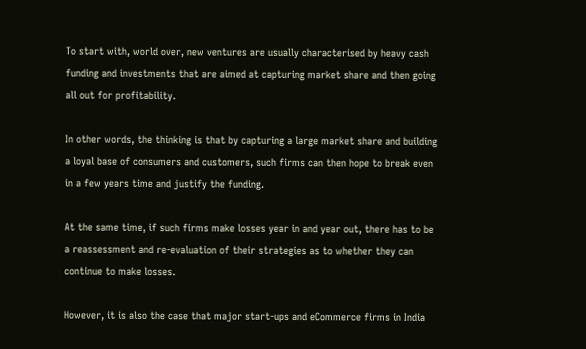To start with, world over, new ventures are usually characterised by heavy cash funding and investments that are aimed at capturing market share and then going all out for profitability.

In other words, the thinking is that by capturing a large market share and building a loyal base of consumers and customers, such firms can then hope to break even in a few years time and justify the funding.

At the same time, if such firms make losses year in and year out, there has to be a reassessment and re-evaluation of their strategies as to whether they can continue to make losses.

However, it is also the case that major start-ups and eCommerce firms in India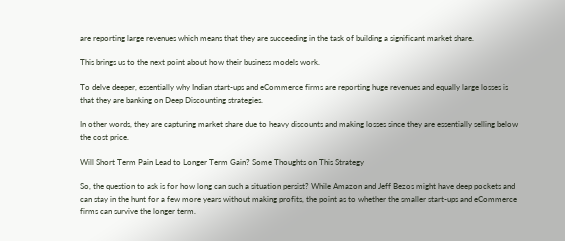are reporting large revenues which means that they are succeeding in the task of building a significant market share.

This brings us to the next point about how their business models work.

To delve deeper, essentially why Indian start-ups and eCommerce firms are reporting huge revenues and equally large losses is that they are banking on Deep Discounting strategies.

In other words, they are capturing market share due to heavy discounts and making losses since they are essentially selling below the cost price.

Will Short Term Pain Lead to Longer Term Gain? Some Thoughts on This Strategy

So, the question to ask is for how long can such a situation persist? While Amazon and Jeff Bezos might have deep pockets and can stay in the hunt for a few more years without making profits, the point as to whether the smaller start-ups and eCommerce firms can survive the longer term.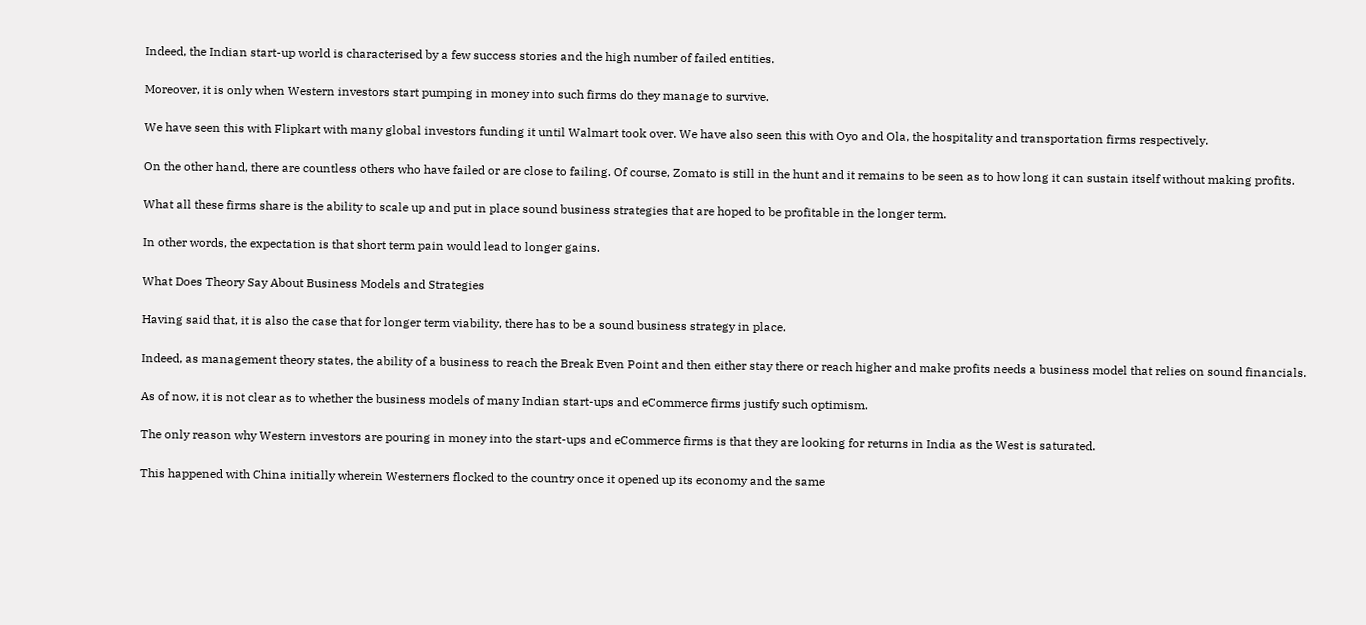Indeed, the Indian start-up world is characterised by a few success stories and the high number of failed entities.

Moreover, it is only when Western investors start pumping in money into such firms do they manage to survive.

We have seen this with Flipkart with many global investors funding it until Walmart took over. We have also seen this with Oyo and Ola, the hospitality and transportation firms respectively.

On the other hand, there are countless others who have failed or are close to failing. Of course, Zomato is still in the hunt and it remains to be seen as to how long it can sustain itself without making profits.

What all these firms share is the ability to scale up and put in place sound business strategies that are hoped to be profitable in the longer term.

In other words, the expectation is that short term pain would lead to longer gains.

What Does Theory Say About Business Models and Strategies

Having said that, it is also the case that for longer term viability, there has to be a sound business strategy in place.

Indeed, as management theory states, the ability of a business to reach the Break Even Point and then either stay there or reach higher and make profits needs a business model that relies on sound financials.

As of now, it is not clear as to whether the business models of many Indian start-ups and eCommerce firms justify such optimism.

The only reason why Western investors are pouring in money into the start-ups and eCommerce firms is that they are looking for returns in India as the West is saturated.

This happened with China initially wherein Westerners flocked to the country once it opened up its economy and the same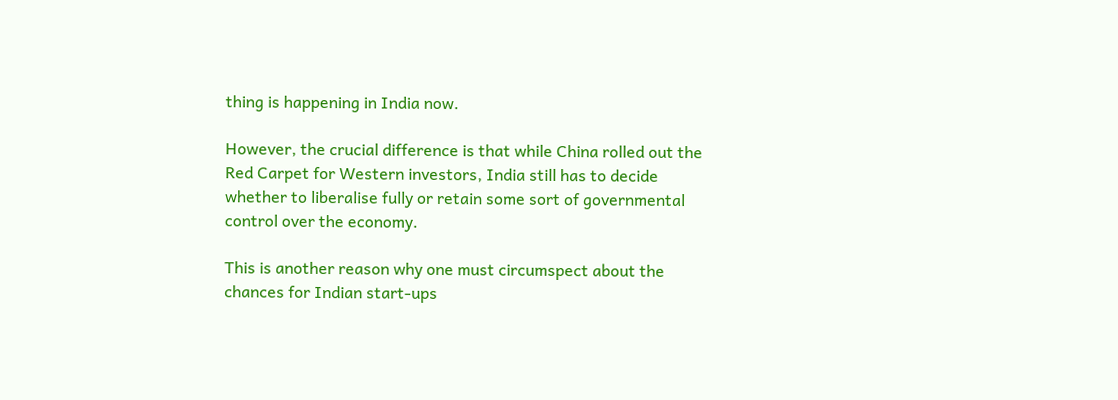thing is happening in India now.

However, the crucial difference is that while China rolled out the Red Carpet for Western investors, India still has to decide whether to liberalise fully or retain some sort of governmental control over the economy.

This is another reason why one must circumspect about the chances for Indian start-ups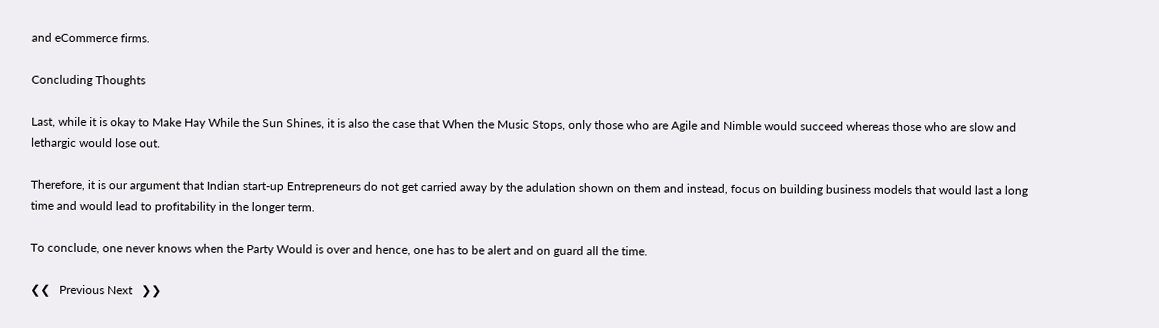and eCommerce firms.

Concluding Thoughts

Last, while it is okay to Make Hay While the Sun Shines, it is also the case that When the Music Stops, only those who are Agile and Nimble would succeed whereas those who are slow and lethargic would lose out.

Therefore, it is our argument that Indian start-up Entrepreneurs do not get carried away by the adulation shown on them and instead, focus on building business models that would last a long time and would lead to profitability in the longer term.

To conclude, one never knows when the Party Would is over and hence, one has to be alert and on guard all the time.

❮❮   Previous Next   ❯❯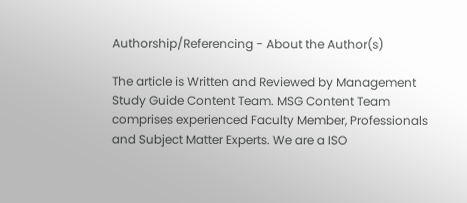Authorship/Referencing - About the Author(s)

The article is Written and Reviewed by Management Study Guide Content Team. MSG Content Team comprises experienced Faculty Member, Professionals and Subject Matter Experts. We are a ISO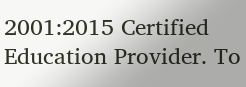2001:2015 Certified Education Provider. To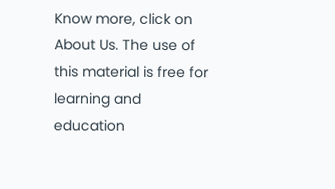Know more, click on About Us. The use of this material is free for learning and education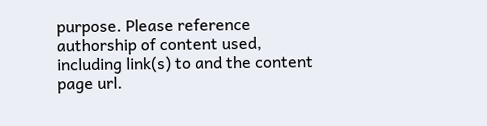purpose. Please reference authorship of content used, including link(s) to and the content page url.